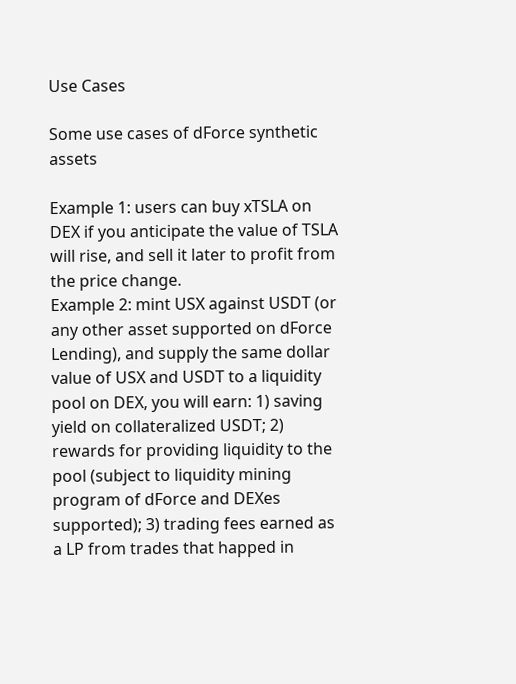Use Cases

Some use cases of dForce synthetic assets

Example 1: users can buy xTSLA on DEX if you anticipate the value of TSLA will rise, and sell it later to profit from the price change.
Example 2: mint USX against USDT (or any other asset supported on dForce Lending), and supply the same dollar value of USX and USDT to a liquidity pool on DEX, you will earn: 1) saving yield on collateralized USDT; 2) rewards for providing liquidity to the pool (subject to liquidity mining program of dForce and DEXes supported); 3) trading fees earned as a LP from trades that happed in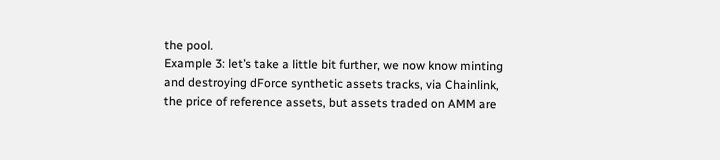the pool.
Example 3: let’s take a little bit further, we now know minting and destroying dForce synthetic assets tracks, via Chainlink, the price of reference assets, but assets traded on AMM are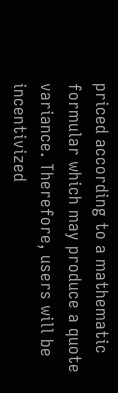priced according to a mathematic formular which may produce a quote variance. Therefore, users will be incentivized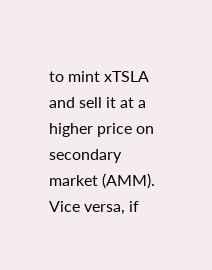to mint xTSLA and sell it at a higher price on secondary market (AMM). Vice versa, if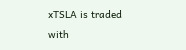xTSLA is traded with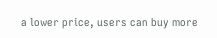a lower price, users can buy more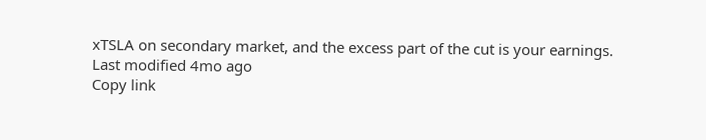xTSLA on secondary market, and the excess part of the cut is your earnings.
Last modified 4mo ago
Copy link